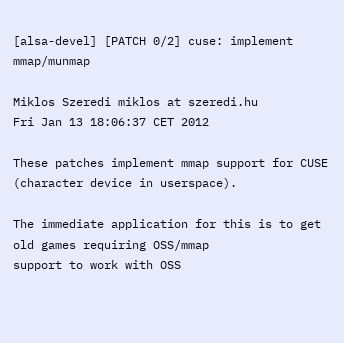[alsa-devel] [PATCH 0/2] cuse: implement mmap/munmap

Miklos Szeredi miklos at szeredi.hu
Fri Jan 13 18:06:37 CET 2012

These patches implement mmap support for CUSE (character device in userspace).

The immediate application for this is to get old games requiring OSS/mmap
support to work with OSS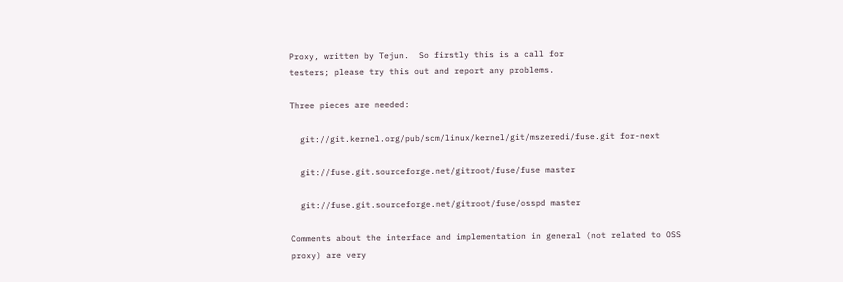Proxy, written by Tejun.  So firstly this is a call for
testers; please try this out and report any problems.

Three pieces are needed:

  git://git.kernel.org/pub/scm/linux/kernel/git/mszeredi/fuse.git for-next

  git://fuse.git.sourceforge.net/gitroot/fuse/fuse master

  git://fuse.git.sourceforge.net/gitroot/fuse/osspd master

Comments about the interface and implementation in general (not related to OSS
proxy) are very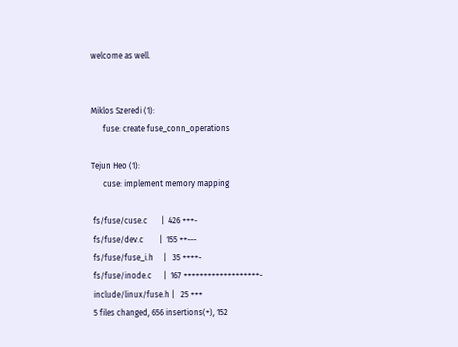welcome as well.


Miklos Szeredi (1):
      fuse: create fuse_conn_operations

Tejun Heo (1):
      cuse: implement memory mapping

 fs/fuse/cuse.c       |  426 +++-
 fs/fuse/dev.c        |  155 ++---
 fs/fuse/fuse_i.h     |   35 ++++-
 fs/fuse/inode.c      |  167 +++++++++++++++++++-
 include/linux/fuse.h |   25 +++
 5 files changed, 656 insertions(+), 152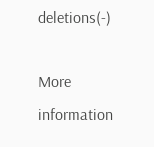deletions(-)

More information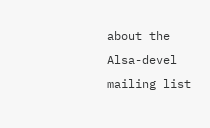about the Alsa-devel mailing list